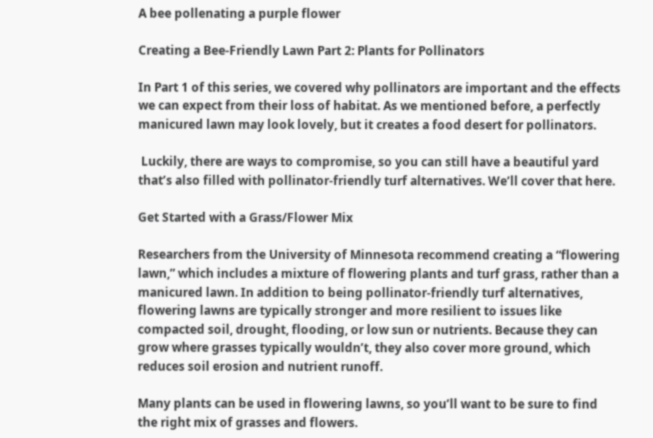A bee pollenating a purple flower

Creating a Bee-Friendly Lawn Part 2: Plants for Pollinators

In Part 1 of this series, we covered why pollinators are important and the effects we can expect from their loss of habitat. As we mentioned before, a perfectly manicured lawn may look lovely, but it creates a food desert for pollinators.

 Luckily, there are ways to compromise, so you can still have a beautiful yard that’s also filled with pollinator-friendly turf alternatives. We’ll cover that here.

Get Started with a Grass/Flower Mix

Researchers from the University of Minnesota recommend creating a “flowering lawn,” which includes a mixture of flowering plants and turf grass, rather than a manicured lawn. In addition to being pollinator-friendly turf alternatives, flowering lawns are typically stronger and more resilient to issues like compacted soil, drought, flooding, or low sun or nutrients. Because they can grow where grasses typically wouldn’t, they also cover more ground, which reduces soil erosion and nutrient runoff.

Many plants can be used in flowering lawns, so you’ll want to be sure to find the right mix of grasses and flowers.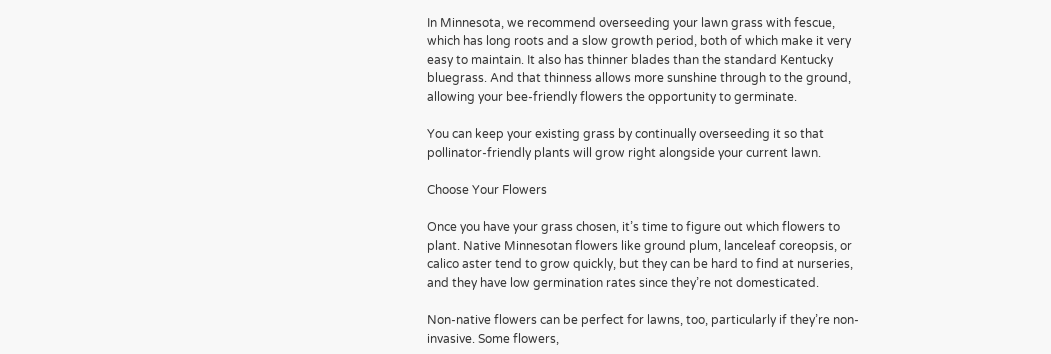In Minnesota, we recommend overseeding your lawn grass with fescue, which has long roots and a slow growth period, both of which make it very easy to maintain. It also has thinner blades than the standard Kentucky bluegrass. And that thinness allows more sunshine through to the ground, allowing your bee-friendly flowers the opportunity to germinate.

You can keep your existing grass by continually overseeding it so that pollinator-friendly plants will grow right alongside your current lawn.

Choose Your Flowers

Once you have your grass chosen, it’s time to figure out which flowers to plant. Native Minnesotan flowers like ground plum, lanceleaf coreopsis, or calico aster tend to grow quickly, but they can be hard to find at nurseries, and they have low germination rates since they’re not domesticated.

Non-native flowers can be perfect for lawns, too, particularly if they’re non-invasive. Some flowers,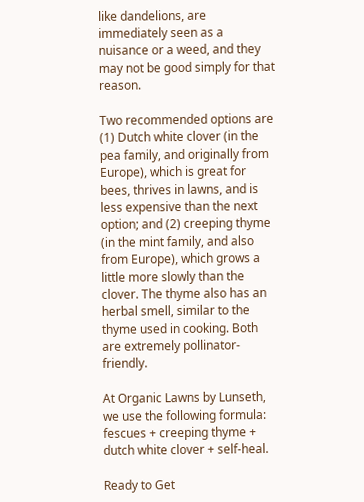like dandelions, are immediately seen as a nuisance or a weed, and they may not be good simply for that reason.

Two recommended options are (1) Dutch white clover (in the pea family, and originally from Europe), which is great for bees, thrives in lawns, and is less expensive than the next option; and (2) creeping thyme (in the mint family, and also from Europe), which grows a little more slowly than the clover. The thyme also has an herbal smell, similar to the thyme used in cooking. Both are extremely pollinator-friendly.

At Organic Lawns by Lunseth, we use the following formula: fescues + creeping thyme + dutch white clover + self-heal.

Ready to Get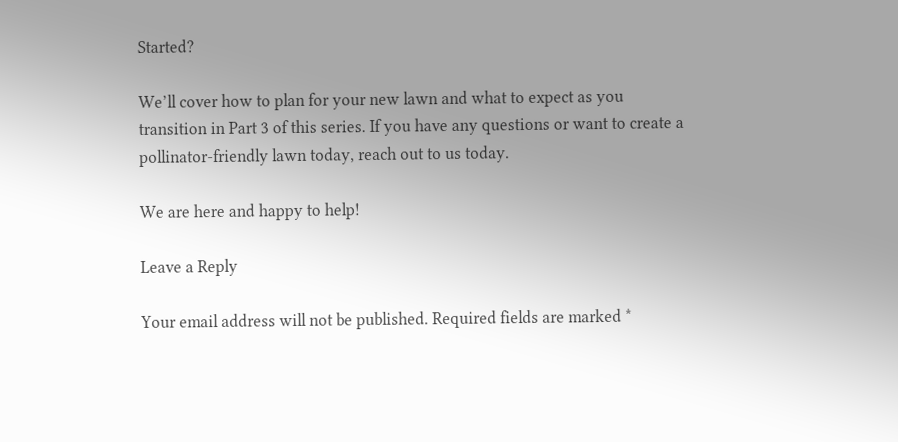Started?

We’ll cover how to plan for your new lawn and what to expect as you transition in Part 3 of this series. If you have any questions or want to create a pollinator-friendly lawn today, reach out to us today.

We are here and happy to help!

Leave a Reply

Your email address will not be published. Required fields are marked *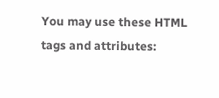You may use these HTML tags and attributes: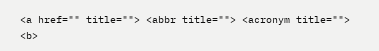<a href="" title=""> <abbr title=""> <acronym title=""> <b>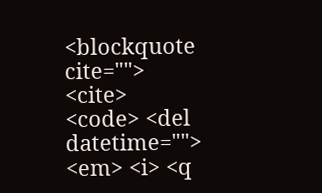<blockquote cite=""> <cite> <code> <del datetime=""> <em> <i> <q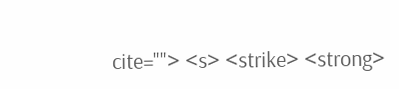cite=""> <s> <strike> <strong>